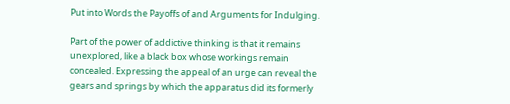Put into Words the Payoffs of and Arguments for Indulging.

Part of the power of addictive thinking is that it remains unexplored, like a black box whose workings remain concealed. Expressing the appeal of an urge can reveal the gears and springs by which the apparatus did its formerly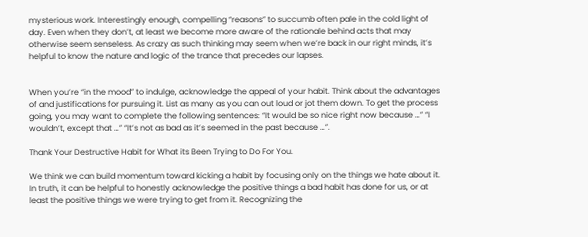mysterious work. Interestingly enough, compelling “reasons” to succumb often pale in the cold light of day. Even when they don’t, at least we become more aware of the rationale behind acts that may otherwise seem senseless. As crazy as such thinking may seem when we’re back in our right minds, it’s helpful to know the nature and logic of the trance that precedes our lapses.


When you’re “in the mood” to indulge, acknowledge the appeal of your habit. Think about the advantages of and justifications for pursuing it. List as many as you can out loud or jot them down. To get the process going, you may want to complete the following sentences: “It would be so nice right now because …” “I wouldn’t, except that …” “It’s not as bad as it’s seemed in the past because …”.

Thank Your Destructive Habit for What its Been Trying to Do For You.

We think we can build momentum toward kicking a habit by focusing only on the things we hate about it. In truth, it can be helpful to honestly acknowledge the positive things a bad habit has done for us, or at least the positive things we were trying to get from it. Recognizing the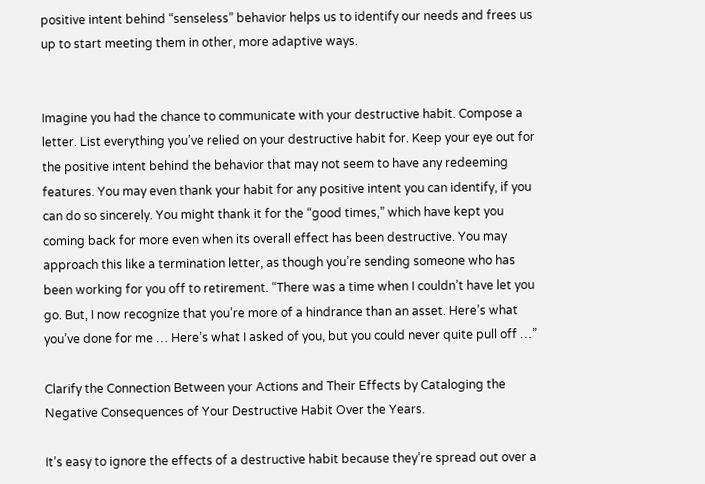positive intent behind “senseless” behavior helps us to identify our needs and frees us up to start meeting them in other, more adaptive ways.


Imagine you had the chance to communicate with your destructive habit. Compose a letter. List everything you’ve relied on your destructive habit for. Keep your eye out for the positive intent behind the behavior that may not seem to have any redeeming features. You may even thank your habit for any positive intent you can identify, if you can do so sincerely. You might thank it for the “good times,” which have kept you coming back for more even when its overall effect has been destructive. You may approach this like a termination letter, as though you’re sending someone who has been working for you off to retirement. “There was a time when I couldn’t have let you go. But, I now recognize that you’re more of a hindrance than an asset. Here’s what you’ve done for me … Here’s what I asked of you, but you could never quite pull off …”

Clarify the Connection Between your Actions and Their Effects by Cataloging the Negative Consequences of Your Destructive Habit Over the Years.

It’s easy to ignore the effects of a destructive habit because they’re spread out over a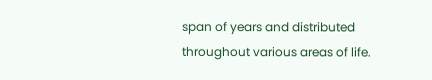span of years and distributed throughout various areas of life.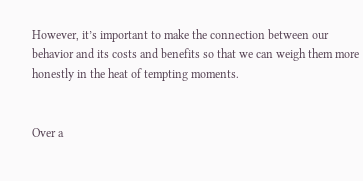However, it’s important to make the connection between our behavior and its costs and benefits so that we can weigh them more honestly in the heat of tempting moments.


Over a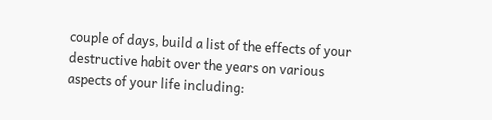couple of days, build a list of the effects of your destructive habit over the years on various aspects of your life including: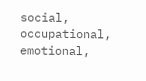social, occupational, emotional,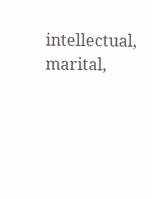intellectual, marital,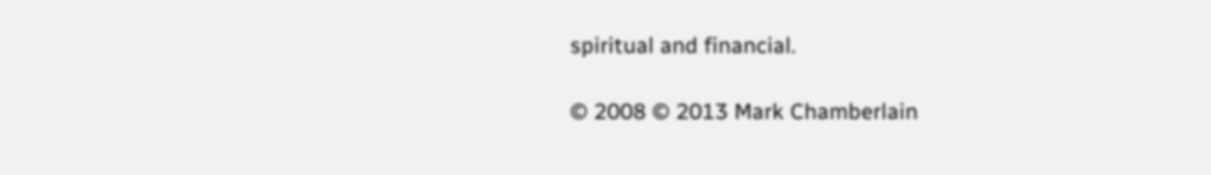spiritual and financial.

© 2008 © 2013 Mark Chamberlain